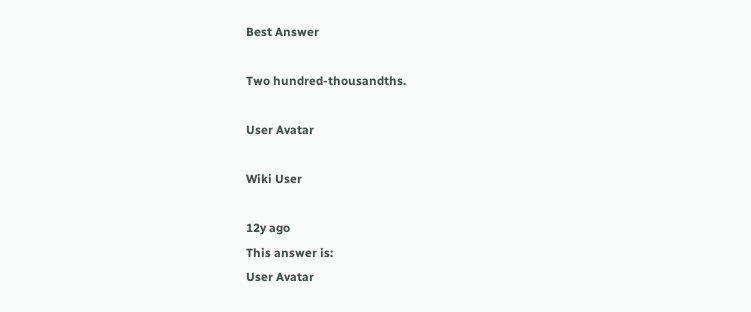Best Answer

Two hundred-thousandths.

User Avatar

Wiki User

12y ago
This answer is:
User Avatar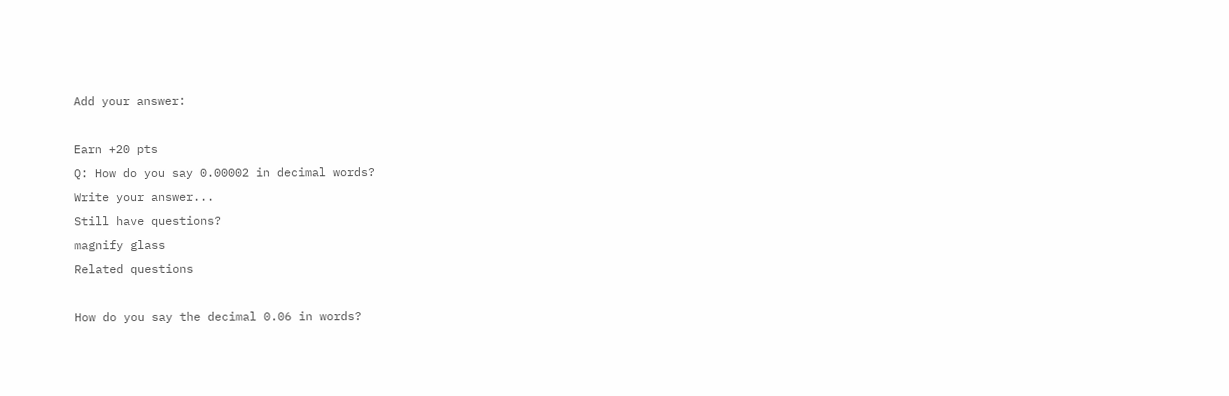Add your answer:

Earn +20 pts
Q: How do you say 0.00002 in decimal words?
Write your answer...
Still have questions?
magnify glass
Related questions

How do you say the decimal 0.06 in words?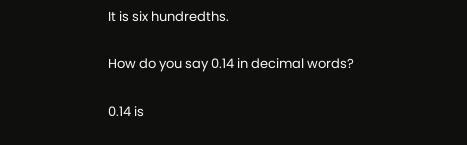It is six hundredths.

How do you say 0.14 in decimal words?

0.14 is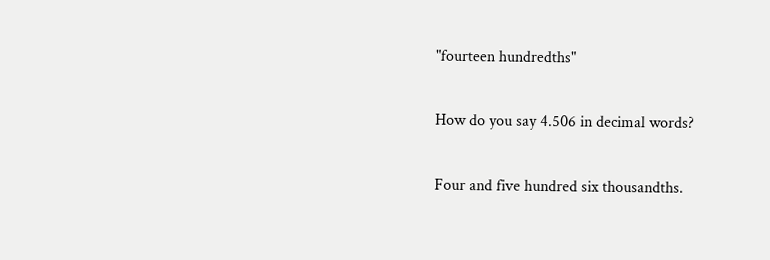"fourteen hundredths"

How do you say 4.506 in decimal words?

Four and five hundred six thousandths.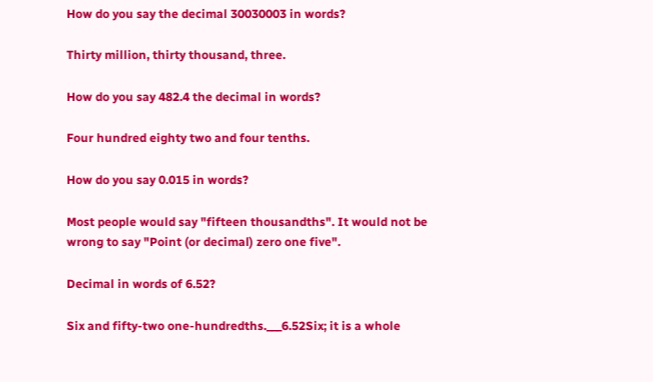How do you say the decimal 30030003 in words?

Thirty million, thirty thousand, three.

How do you say 482.4 the decimal in words?

Four hundred eighty two and four tenths.

How do you say 0.015 in words?

Most people would say "fifteen thousandths". It would not be wrong to say "Point (or decimal) zero one five".

Decimal in words of 6.52?

Six and fifty-two one-hundredths.___6.52Six; it is a whole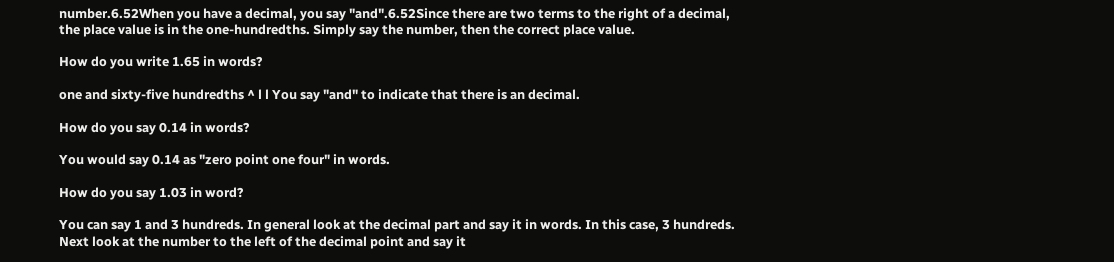number.6.52When you have a decimal, you say "and".6.52Since there are two terms to the right of a decimal, the place value is in the one-hundredths. Simply say the number, then the correct place value.

How do you write 1.65 in words?

one and sixty-five hundredths ^ l l You say "and" to indicate that there is an decimal.

How do you say 0.14 in words?

You would say 0.14 as "zero point one four" in words.

How do you say 1.03 in word?

You can say 1 and 3 hundreds. In general look at the decimal part and say it in words. In this case, 3 hundreds. Next look at the number to the left of the decimal point and say it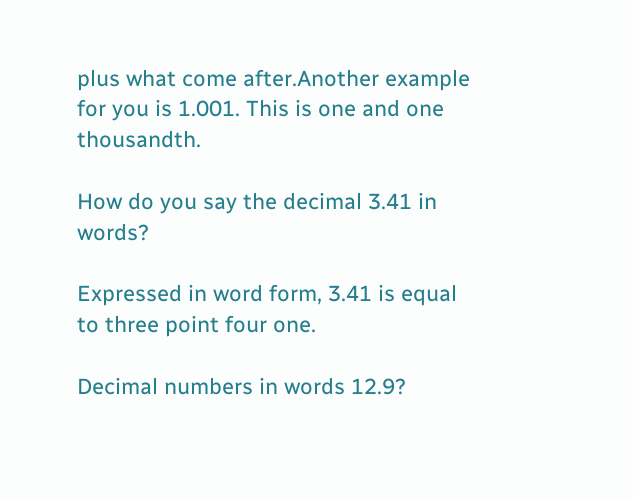plus what come after.Another example for you is 1.001. This is one and one thousandth.

How do you say the decimal 3.41 in words?

Expressed in word form, 3.41 is equal to three point four one.

Decimal numbers in words 12.9?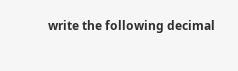write the following decimal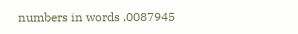numbers in words .0087945